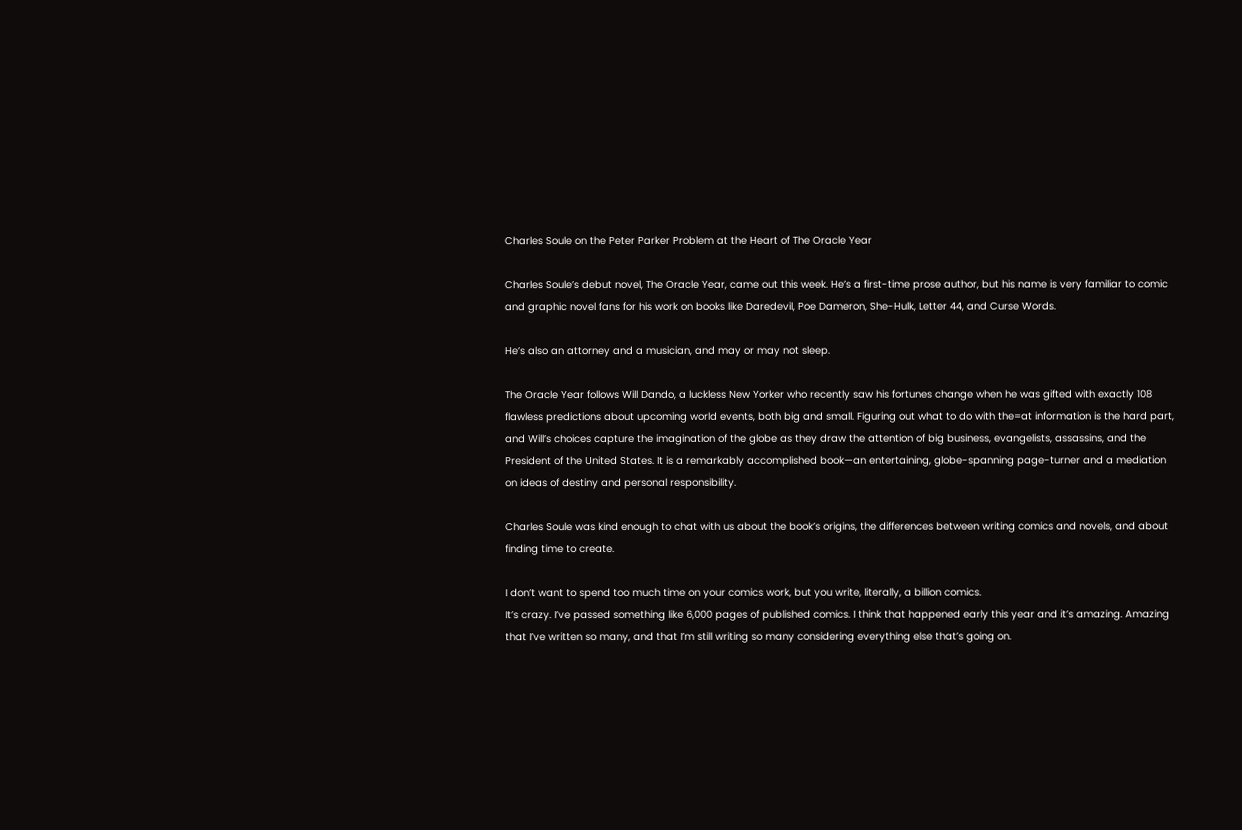Charles Soule on the Peter Parker Problem at the Heart of The Oracle Year

Charles Soule’s debut novel, The Oracle Year, came out this week. He’s a first-time prose author, but his name is very familiar to comic and graphic novel fans for his work on books like Daredevil, Poe Dameron, She-Hulk, Letter 44, and Curse Words.

He’s also an attorney and a musician, and may or may not sleep.

The Oracle Year follows Will Dando, a luckless New Yorker who recently saw his fortunes change when he was gifted with exactly 108 flawless predictions about upcoming world events, both big and small. Figuring out what to do with the=at information is the hard part, and Will’s choices capture the imagination of the globe as they draw the attention of big business, evangelists, assassins, and the President of the United States. It is a remarkably accomplished book—an entertaining, globe-spanning page-turner and a mediation on ideas of destiny and personal responsibility.

Charles Soule was kind enough to chat with us about the book’s origins, the differences between writing comics and novels, and about finding time to create.

I don’t want to spend too much time on your comics work, but you write, literally, a billion comics.
It’s crazy. I’ve passed something like 6,000 pages of published comics. I think that happened early this year and it’s amazing. Amazing that I’ve written so many, and that I’m still writing so many considering everything else that’s going on.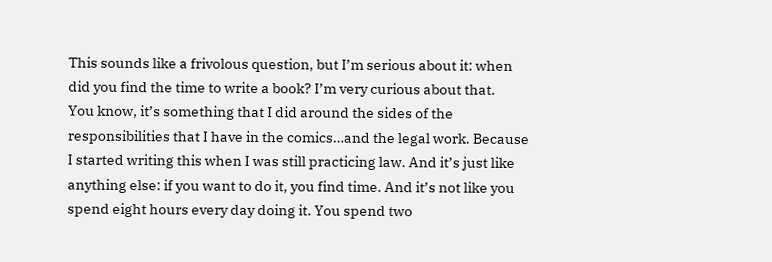This sounds like a frivolous question, but I’m serious about it: when did you find the time to write a book? I’m very curious about that.
You know, it’s something that I did around the sides of the responsibilities that I have in the comics…and the legal work. Because I started writing this when I was still practicing law. And it’s just like anything else: if you want to do it, you find time. And it’s not like you spend eight hours every day doing it. You spend two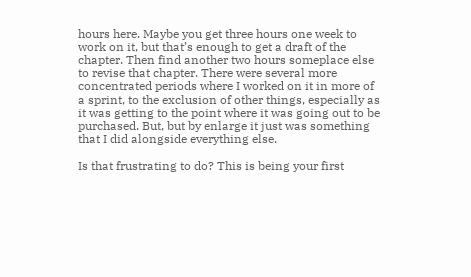hours here. Maybe you get three hours one week to work on it, but that’s enough to get a draft of the chapter. Then find another two hours someplace else to revise that chapter. There were several more concentrated periods where I worked on it in more of a sprint, to the exclusion of other things, especially as it was getting to the point where it was going out to be purchased. But, but by enlarge it just was something that I did alongside everything else.

Is that frustrating to do? This is being your first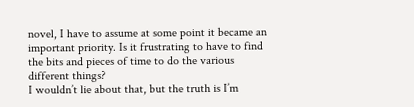novel, I have to assume at some point it became an important priority. Is it frustrating to have to find the bits and pieces of time to do the various different things?
I wouldn’t lie about that, but the truth is I’m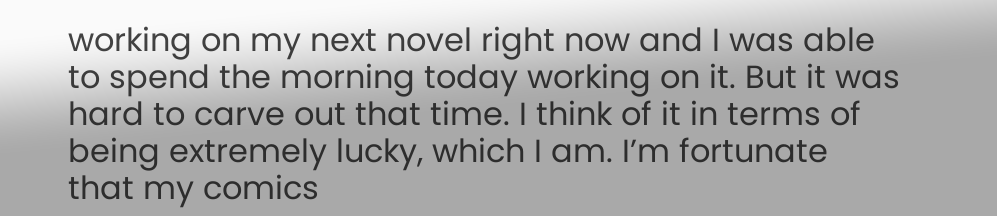working on my next novel right now and I was able to spend the morning today working on it. But it was hard to carve out that time. I think of it in terms of being extremely lucky, which I am. I’m fortunate that my comics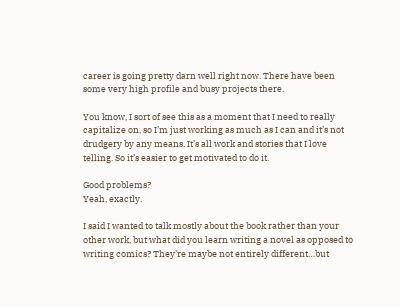career is going pretty darn well right now. There have been some very high profile and busy projects there.

You know, I sort of see this as a moment that I need to really capitalize on, so I’m just working as much as I can and it’s not drudgery by any means. It’s all work and stories that I love telling. So it’s easier to get motivated to do it.

Good problems?
Yeah, exactly.

I said I wanted to talk mostly about the book rather than your other work, but what did you learn writing a novel as opposed to writing comics? They’re maybe not entirely different…but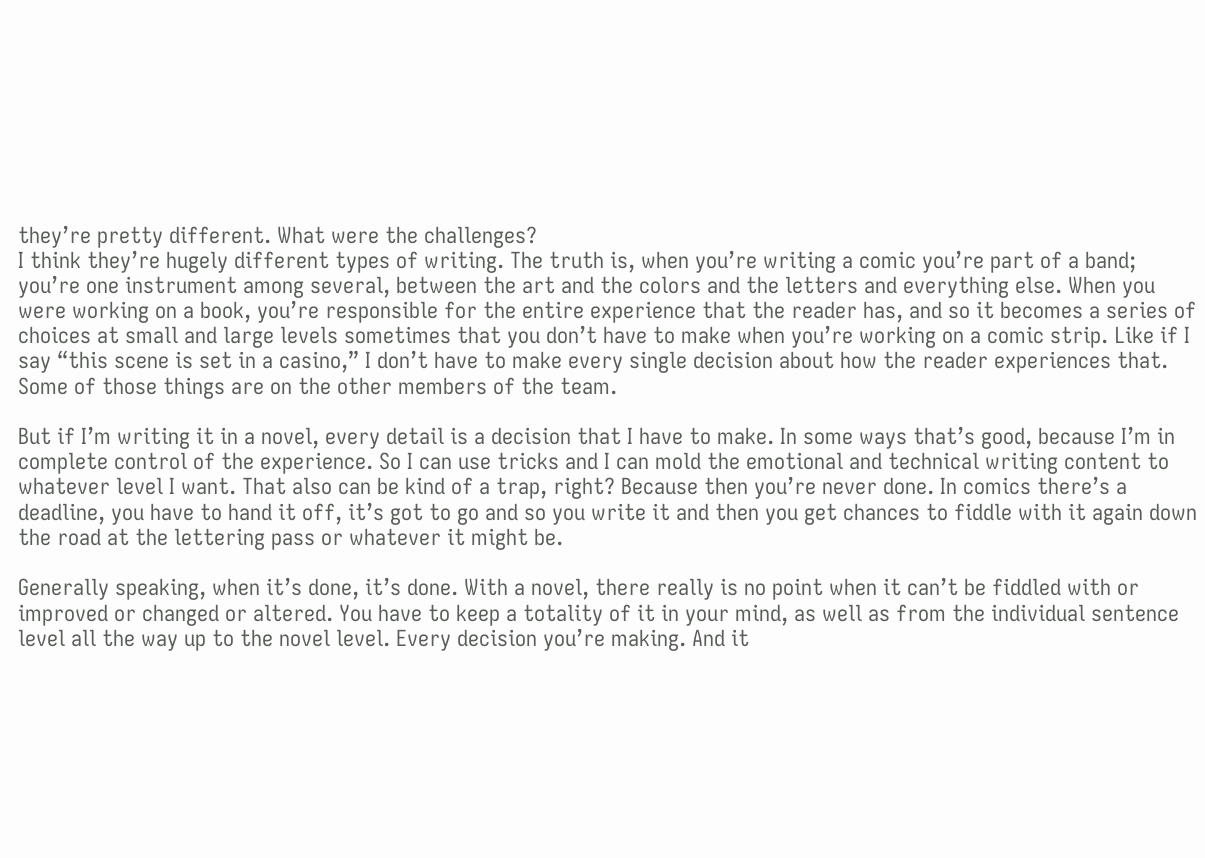they’re pretty different. What were the challenges?
I think they’re hugely different types of writing. The truth is, when you’re writing a comic you’re part of a band; you’re one instrument among several, between the art and the colors and the letters and everything else. When you were working on a book, you’re responsible for the entire experience that the reader has, and so it becomes a series of choices at small and large levels sometimes that you don’t have to make when you’re working on a comic strip. Like if I say “this scene is set in a casino,” I don’t have to make every single decision about how the reader experiences that. Some of those things are on the other members of the team.

But if I’m writing it in a novel, every detail is a decision that I have to make. In some ways that’s good, because I’m in complete control of the experience. So I can use tricks and I can mold the emotional and technical writing content to whatever level I want. That also can be kind of a trap, right? Because then you’re never done. In comics there’s a deadline, you have to hand it off, it’s got to go and so you write it and then you get chances to fiddle with it again down the road at the lettering pass or whatever it might be.

Generally speaking, when it’s done, it’s done. With a novel, there really is no point when it can’t be fiddled with or improved or changed or altered. You have to keep a totality of it in your mind, as well as from the individual sentence level all the way up to the novel level. Every decision you’re making. And it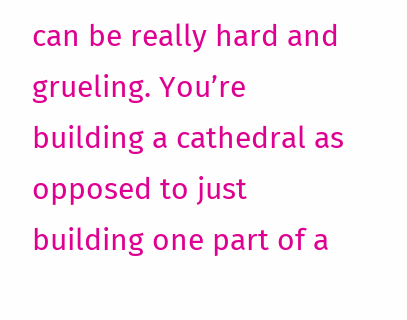can be really hard and grueling. You’re building a cathedral as opposed to just building one part of a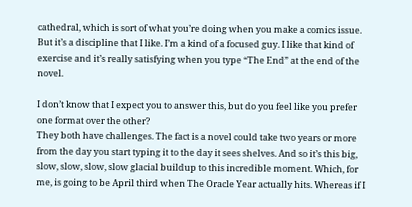cathedral, which is sort of what you’re doing when you make a comics issue. But it’s a discipline that I like. I’m a kind of a focused guy. I like that kind of exercise and it’s really satisfying when you type “The End” at the end of the novel.

I don’t know that I expect you to answer this, but do you feel like you prefer one format over the other?
They both have challenges. The fact is a novel could take two years or more from the day you start typing it to the day it sees shelves. And so it’s this big, slow, slow, slow, slow glacial buildup to this incredible moment. Which, for me, is going to be April third when The Oracle Year actually hits. Whereas if I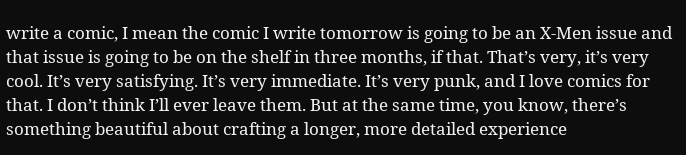write a comic, I mean the comic I write tomorrow is going to be an X-Men issue and that issue is going to be on the shelf in three months, if that. That’s very, it’s very cool. It’s very satisfying. It’s very immediate. It’s very punk, and I love comics for that. I don’t think I’ll ever leave them. But at the same time, you know, there’s something beautiful about crafting a longer, more detailed experience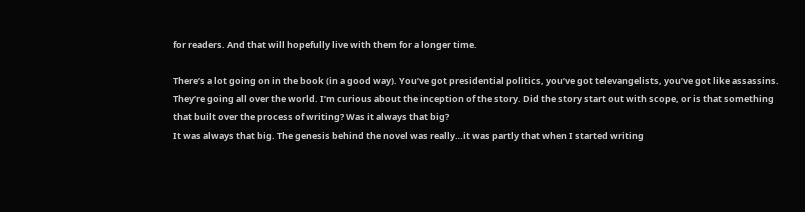for readers. And that will hopefully live with them for a longer time.

There’s a lot going on in the book (in a good way). You’ve got presidential politics, you’ve got televangelists, you’ve got like assassins. They’re going all over the world. I’m curious about the inception of the story. Did the story start out with scope, or is that something that built over the process of writing? Was it always that big?
It was always that big. The genesis behind the novel was really…it was partly that when I started writing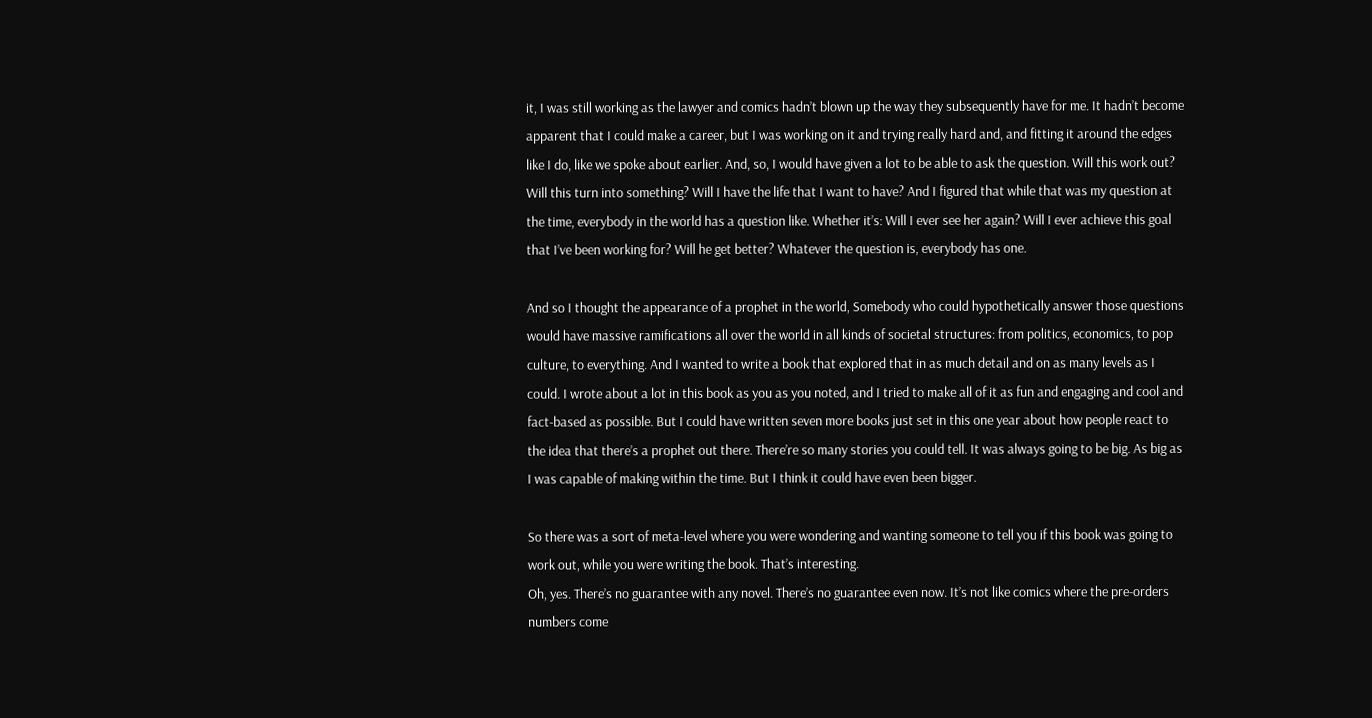it, I was still working as the lawyer and comics hadn’t blown up the way they subsequently have for me. It hadn’t become apparent that I could make a career, but I was working on it and trying really hard and, and fitting it around the edges like I do, like we spoke about earlier. And, so, I would have given a lot to be able to ask the question. Will this work out? Will this turn into something? Will I have the life that I want to have? And I figured that while that was my question at the time, everybody in the world has a question like. Whether it’s: Will I ever see her again? Will I ever achieve this goal that I’ve been working for? Will he get better? Whatever the question is, everybody has one.

And so I thought the appearance of a prophet in the world, Somebody who could hypothetically answer those questions would have massive ramifications all over the world in all kinds of societal structures: from politics, economics, to pop culture, to everything. And I wanted to write a book that explored that in as much detail and on as many levels as I could. I wrote about a lot in this book as you as you noted, and I tried to make all of it as fun and engaging and cool and fact-based as possible. But I could have written seven more books just set in this one year about how people react to the idea that there’s a prophet out there. There’re so many stories you could tell. It was always going to be big. As big as I was capable of making within the time. But I think it could have even been bigger.

So there was a sort of meta-level where you were wondering and wanting someone to tell you if this book was going to work out, while you were writing the book. That’s interesting.
Oh, yes. There’s no guarantee with any novel. There’s no guarantee even now. It’s not like comics where the pre-orders numbers come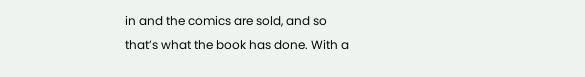in and the comics are sold, and so that’s what the book has done. With a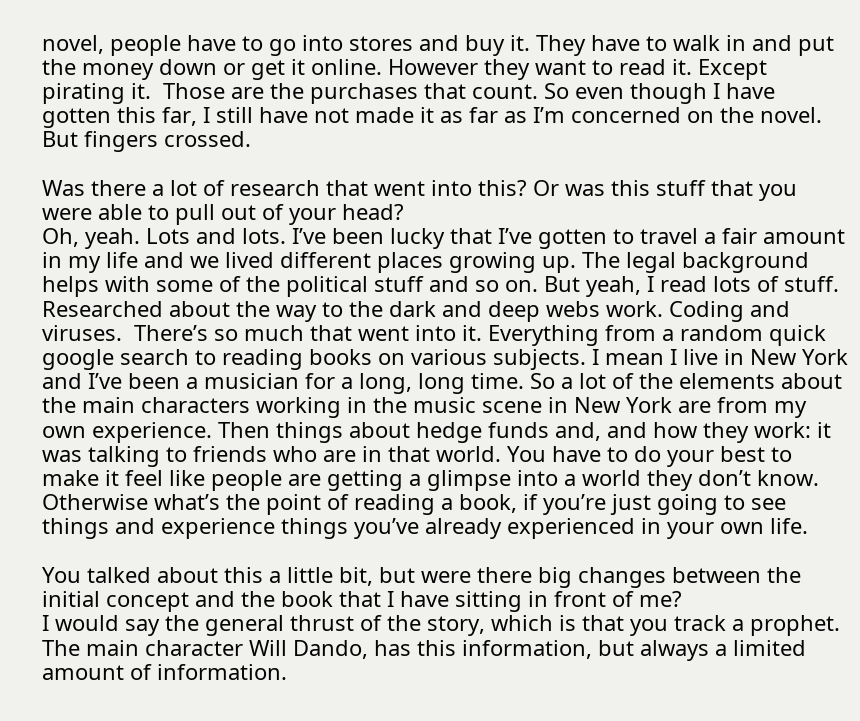novel, people have to go into stores and buy it. They have to walk in and put the money down or get it online. However they want to read it. Except pirating it.  Those are the purchases that count. So even though I have gotten this far, I still have not made it as far as I’m concerned on the novel. But fingers crossed.

Was there a lot of research that went into this? Or was this stuff that you were able to pull out of your head?
Oh, yeah. Lots and lots. I’ve been lucky that I’ve gotten to travel a fair amount in my life and we lived different places growing up. The legal background helps with some of the political stuff and so on. But yeah, I read lots of stuff. Researched about the way to the dark and deep webs work. Coding and viruses.  There’s so much that went into it. Everything from a random quick google search to reading books on various subjects. I mean I live in New York and I’ve been a musician for a long, long time. So a lot of the elements about the main characters working in the music scene in New York are from my own experience. Then things about hedge funds and, and how they work: it was talking to friends who are in that world. You have to do your best to make it feel like people are getting a glimpse into a world they don’t know. Otherwise what’s the point of reading a book, if you’re just going to see things and experience things you’ve already experienced in your own life.

You talked about this a little bit, but were there big changes between the initial concept and the book that I have sitting in front of me?
I would say the general thrust of the story, which is that you track a prophet. The main character Will Dando, has this information, but always a limited amount of information.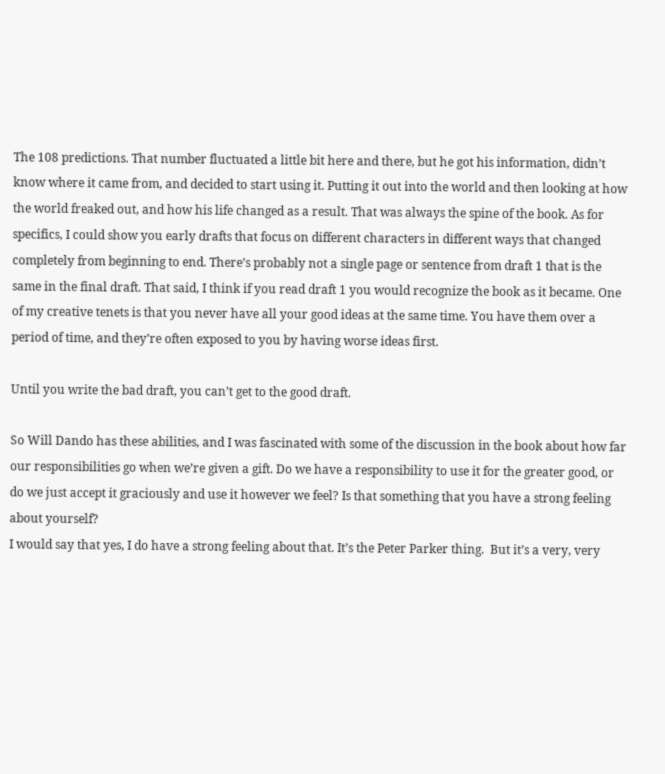The 108 predictions. That number fluctuated a little bit here and there, but he got his information, didn’t know where it came from, and decided to start using it. Putting it out into the world and then looking at how the world freaked out, and how his life changed as a result. That was always the spine of the book. As for specifics, I could show you early drafts that focus on different characters in different ways that changed completely from beginning to end. There’s probably not a single page or sentence from draft 1 that is the same in the final draft. That said, I think if you read draft 1 you would recognize the book as it became. One of my creative tenets is that you never have all your good ideas at the same time. You have them over a period of time, and they’re often exposed to you by having worse ideas first.

Until you write the bad draft, you can’t get to the good draft.

So Will Dando has these abilities, and I was fascinated with some of the discussion in the book about how far our responsibilities go when we’re given a gift. Do we have a responsibility to use it for the greater good, or do we just accept it graciously and use it however we feel? Is that something that you have a strong feeling about yourself?
I would say that yes, I do have a strong feeling about that. It’s the Peter Parker thing.  But it’s a very, very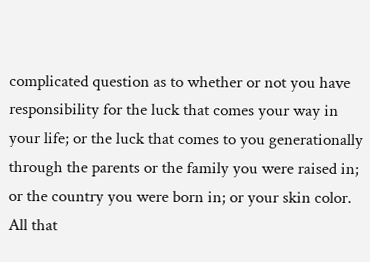complicated question as to whether or not you have responsibility for the luck that comes your way in your life; or the luck that comes to you generationally through the parents or the family you were raised in; or the country you were born in; or your skin color. All that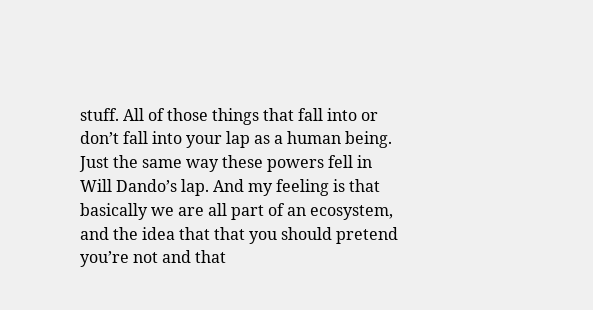stuff. All of those things that fall into or don’t fall into your lap as a human being. Just the same way these powers fell in Will Dando’s lap. And my feeling is that basically we are all part of an ecosystem, and the idea that that you should pretend you’re not and that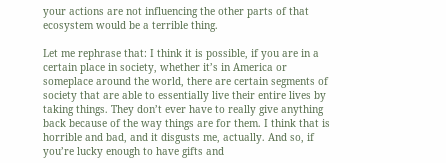your actions are not influencing the other parts of that ecosystem would be a terrible thing.

Let me rephrase that: I think it is possible, if you are in a certain place in society, whether it’s in America or someplace around the world, there are certain segments of society that are able to essentially live their entire lives by taking things. They don’t ever have to really give anything back because of the way things are for them. I think that is horrible and bad, and it disgusts me, actually. And so, if you’re lucky enough to have gifts and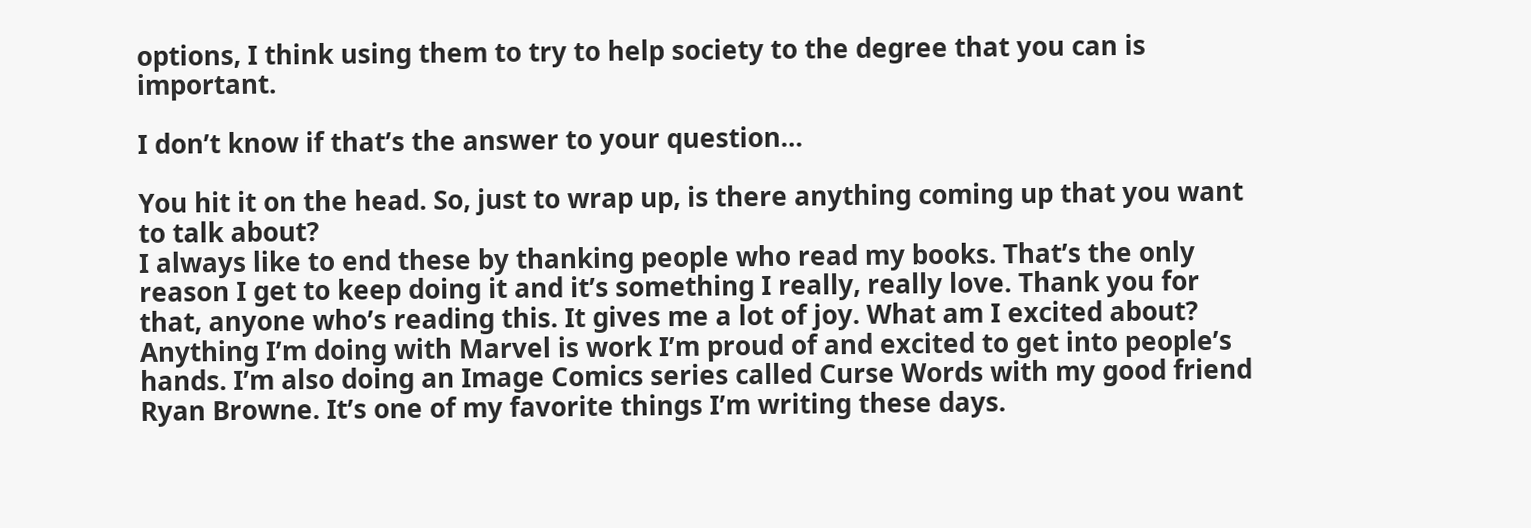options, I think using them to try to help society to the degree that you can is important.

I don’t know if that’s the answer to your question…

You hit it on the head. So, just to wrap up, is there anything coming up that you want to talk about?
I always like to end these by thanking people who read my books. That’s the only reason I get to keep doing it and it’s something I really, really love. Thank you for that, anyone who’s reading this. It gives me a lot of joy. What am I excited about? Anything I’m doing with Marvel is work I’m proud of and excited to get into people’s hands. I’m also doing an Image Comics series called Curse Words with my good friend Ryan Browne. It’s one of my favorite things I’m writing these days.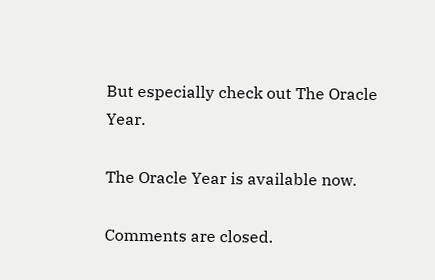But especially check out The Oracle Year.

The Oracle Year is available now.

Comments are closed.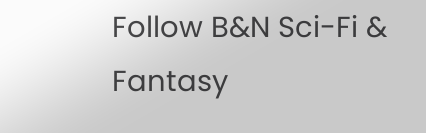Follow B&N Sci-Fi & Fantasy